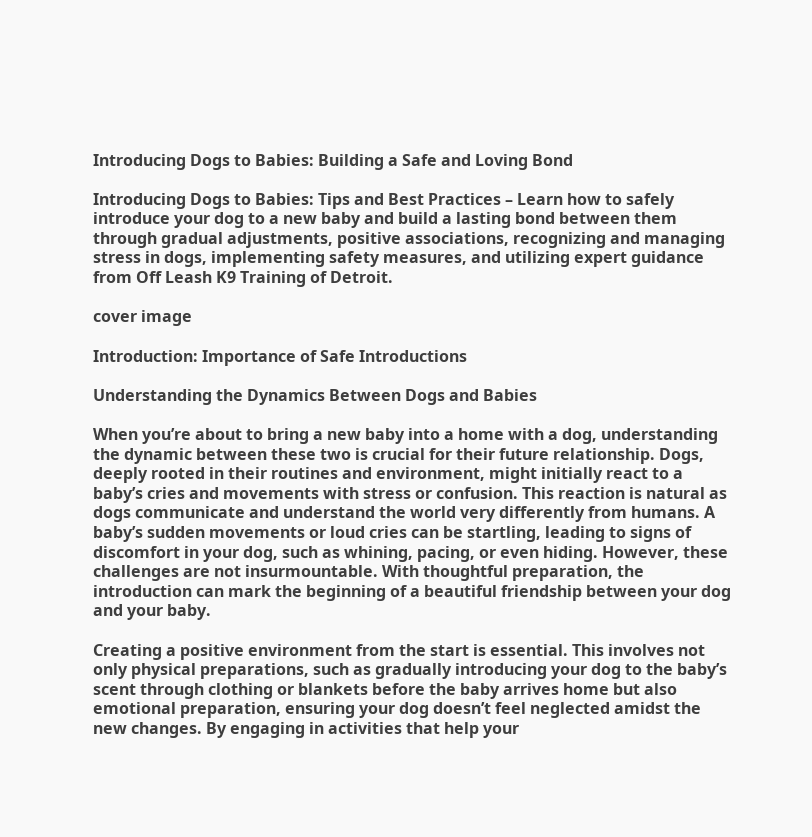Introducing Dogs to Babies: Building a Safe and Loving Bond

Introducing Dogs to Babies: Tips and Best Practices – Learn how to safely introduce your dog to a new baby and build a lasting bond between them through gradual adjustments, positive associations, recognizing and managing stress in dogs, implementing safety measures, and utilizing expert guidance from Off Leash K9 Training of Detroit.

cover image

Introduction: Importance of Safe Introductions

Understanding the Dynamics Between Dogs and Babies

When you’re about to bring a new baby into a home with a dog, understanding the dynamic between these two is crucial for their future relationship. Dogs, deeply rooted in their routines and environment, might initially react to a baby’s cries and movements with stress or confusion. This reaction is natural as dogs communicate and understand the world very differently from humans. A baby’s sudden movements or loud cries can be startling, leading to signs of discomfort in your dog, such as whining, pacing, or even hiding. However, these challenges are not insurmountable. With thoughtful preparation, the introduction can mark the beginning of a beautiful friendship between your dog and your baby.

Creating a positive environment from the start is essential. This involves not only physical preparations, such as gradually introducing your dog to the baby’s scent through clothing or blankets before the baby arrives home but also emotional preparation, ensuring your dog doesn’t feel neglected amidst the new changes. By engaging in activities that help your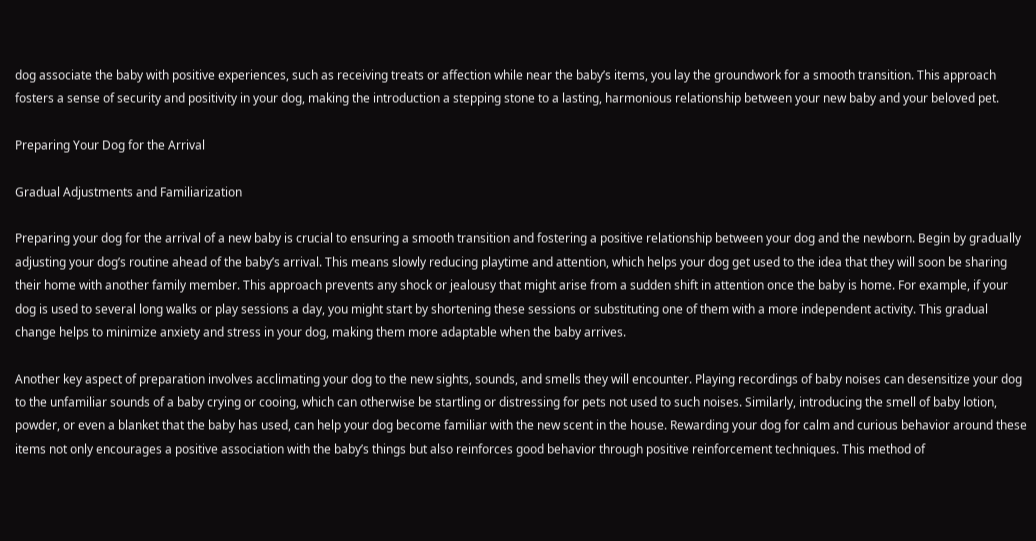dog associate the baby with positive experiences, such as receiving treats or affection while near the baby’s items, you lay the groundwork for a smooth transition. This approach fosters a sense of security and positivity in your dog, making the introduction a stepping stone to a lasting, harmonious relationship between your new baby and your beloved pet.

Preparing Your Dog for the Arrival

Gradual Adjustments and Familiarization

Preparing your dog for the arrival of a new baby is crucial to ensuring a smooth transition and fostering a positive relationship between your dog and the newborn. Begin by gradually adjusting your dog’s routine ahead of the baby’s arrival. This means slowly reducing playtime and attention, which helps your dog get used to the idea that they will soon be sharing their home with another family member. This approach prevents any shock or jealousy that might arise from a sudden shift in attention once the baby is home. For example, if your dog is used to several long walks or play sessions a day, you might start by shortening these sessions or substituting one of them with a more independent activity. This gradual change helps to minimize anxiety and stress in your dog, making them more adaptable when the baby arrives.

Another key aspect of preparation involves acclimating your dog to the new sights, sounds, and smells they will encounter. Playing recordings of baby noises can desensitize your dog to the unfamiliar sounds of a baby crying or cooing, which can otherwise be startling or distressing for pets not used to such noises. Similarly, introducing the smell of baby lotion, powder, or even a blanket that the baby has used, can help your dog become familiar with the new scent in the house. Rewarding your dog for calm and curious behavior around these items not only encourages a positive association with the baby’s things but also reinforces good behavior through positive reinforcement techniques. This method of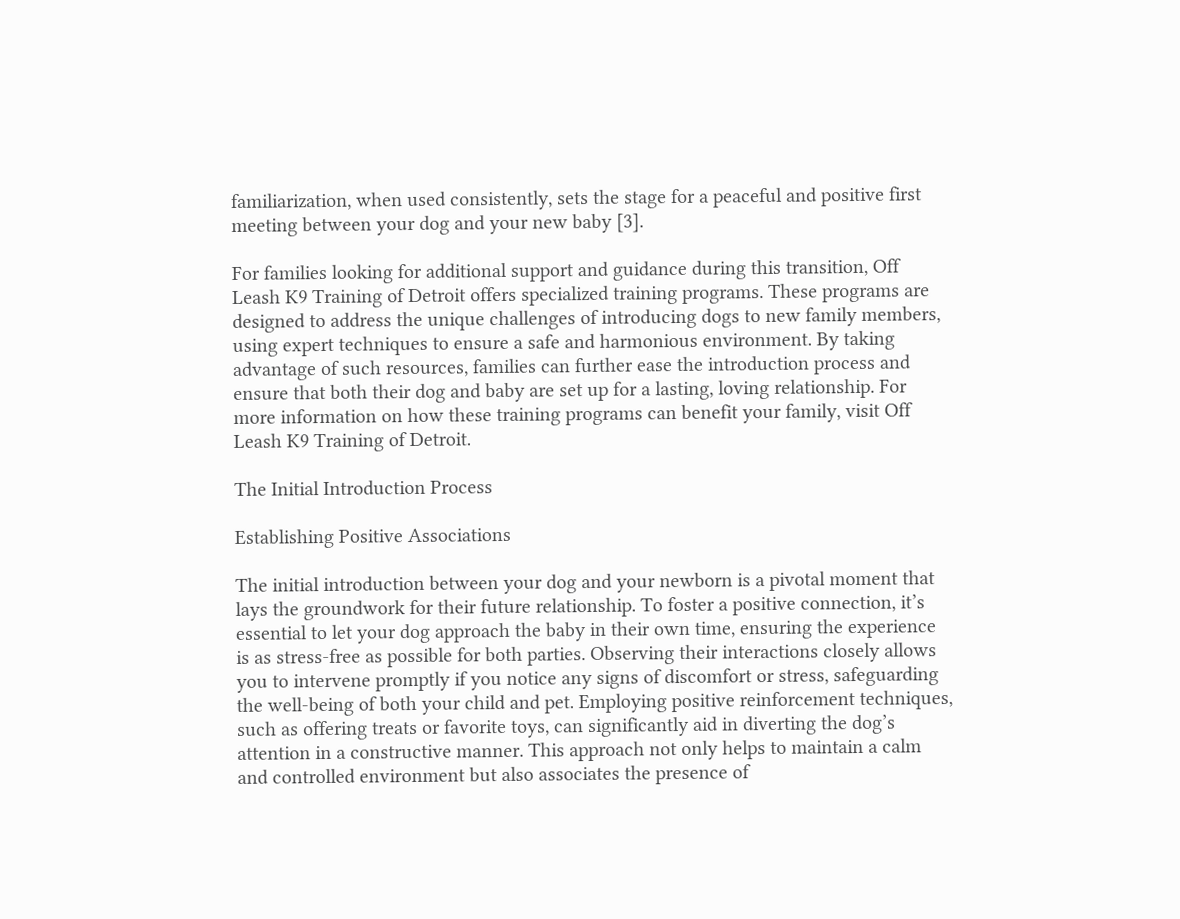familiarization, when used consistently, sets the stage for a peaceful and positive first meeting between your dog and your new baby [3].

For families looking for additional support and guidance during this transition, Off Leash K9 Training of Detroit offers specialized training programs. These programs are designed to address the unique challenges of introducing dogs to new family members, using expert techniques to ensure a safe and harmonious environment. By taking advantage of such resources, families can further ease the introduction process and ensure that both their dog and baby are set up for a lasting, loving relationship. For more information on how these training programs can benefit your family, visit Off Leash K9 Training of Detroit.

The Initial Introduction Process

Establishing Positive Associations

The initial introduction between your dog and your newborn is a pivotal moment that lays the groundwork for their future relationship. To foster a positive connection, it’s essential to let your dog approach the baby in their own time, ensuring the experience is as stress-free as possible for both parties. Observing their interactions closely allows you to intervene promptly if you notice any signs of discomfort or stress, safeguarding the well-being of both your child and pet. Employing positive reinforcement techniques, such as offering treats or favorite toys, can significantly aid in diverting the dog’s attention in a constructive manner. This approach not only helps to maintain a calm and controlled environment but also associates the presence of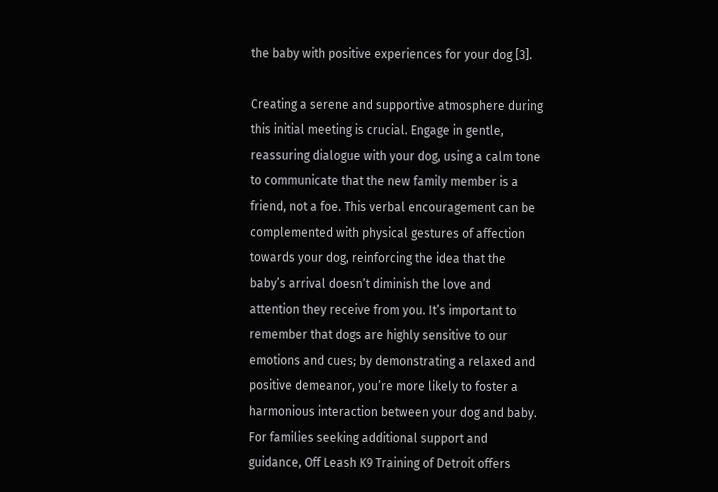the baby with positive experiences for your dog [3].

Creating a serene and supportive atmosphere during this initial meeting is crucial. Engage in gentle, reassuring dialogue with your dog, using a calm tone to communicate that the new family member is a friend, not a foe. This verbal encouragement can be complemented with physical gestures of affection towards your dog, reinforcing the idea that the baby’s arrival doesn’t diminish the love and attention they receive from you. It’s important to remember that dogs are highly sensitive to our emotions and cues; by demonstrating a relaxed and positive demeanor, you’re more likely to foster a harmonious interaction between your dog and baby. For families seeking additional support and guidance, Off Leash K9 Training of Detroit offers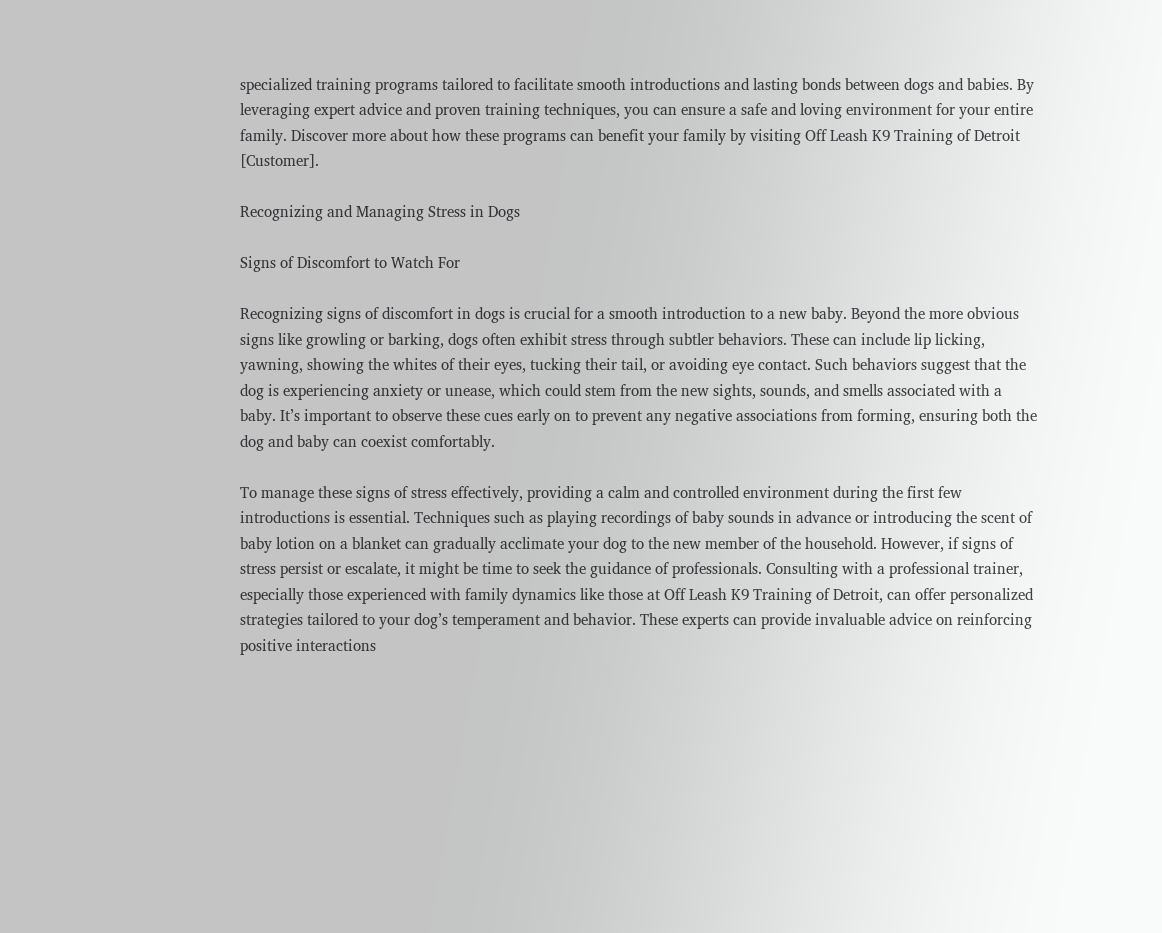specialized training programs tailored to facilitate smooth introductions and lasting bonds between dogs and babies. By leveraging expert advice and proven training techniques, you can ensure a safe and loving environment for your entire family. Discover more about how these programs can benefit your family by visiting Off Leash K9 Training of Detroit [Customer].

Recognizing and Managing Stress in Dogs

Signs of Discomfort to Watch For

Recognizing signs of discomfort in dogs is crucial for a smooth introduction to a new baby. Beyond the more obvious signs like growling or barking, dogs often exhibit stress through subtler behaviors. These can include lip licking, yawning, showing the whites of their eyes, tucking their tail, or avoiding eye contact. Such behaviors suggest that the dog is experiencing anxiety or unease, which could stem from the new sights, sounds, and smells associated with a baby. It’s important to observe these cues early on to prevent any negative associations from forming, ensuring both the dog and baby can coexist comfortably.

To manage these signs of stress effectively, providing a calm and controlled environment during the first few introductions is essential. Techniques such as playing recordings of baby sounds in advance or introducing the scent of baby lotion on a blanket can gradually acclimate your dog to the new member of the household. However, if signs of stress persist or escalate, it might be time to seek the guidance of professionals. Consulting with a professional trainer, especially those experienced with family dynamics like those at Off Leash K9 Training of Detroit, can offer personalized strategies tailored to your dog’s temperament and behavior. These experts can provide invaluable advice on reinforcing positive interactions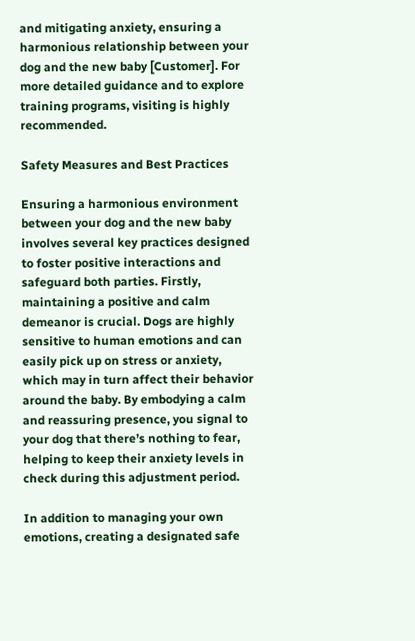and mitigating anxiety, ensuring a harmonious relationship between your dog and the new baby [Customer]. For more detailed guidance and to explore training programs, visiting is highly recommended.

Safety Measures and Best Practices

Ensuring a harmonious environment between your dog and the new baby involves several key practices designed to foster positive interactions and safeguard both parties. Firstly, maintaining a positive and calm demeanor is crucial. Dogs are highly sensitive to human emotions and can easily pick up on stress or anxiety, which may in turn affect their behavior around the baby. By embodying a calm and reassuring presence, you signal to your dog that there’s nothing to fear, helping to keep their anxiety levels in check during this adjustment period.

In addition to managing your own emotions, creating a designated safe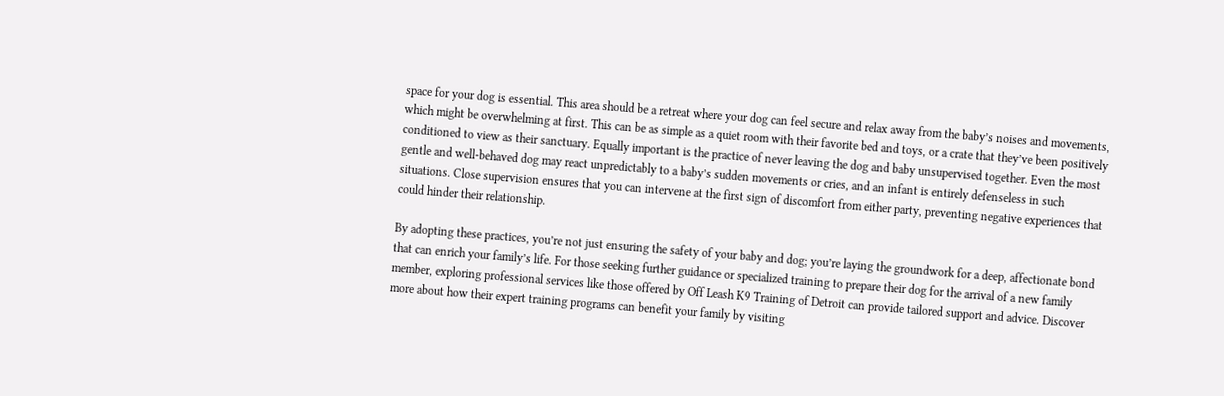space for your dog is essential. This area should be a retreat where your dog can feel secure and relax away from the baby’s noises and movements, which might be overwhelming at first. This can be as simple as a quiet room with their favorite bed and toys, or a crate that they’ve been positively conditioned to view as their sanctuary. Equally important is the practice of never leaving the dog and baby unsupervised together. Even the most gentle and well-behaved dog may react unpredictably to a baby’s sudden movements or cries, and an infant is entirely defenseless in such situations. Close supervision ensures that you can intervene at the first sign of discomfort from either party, preventing negative experiences that could hinder their relationship.

By adopting these practices, you’re not just ensuring the safety of your baby and dog; you’re laying the groundwork for a deep, affectionate bond that can enrich your family’s life. For those seeking further guidance or specialized training to prepare their dog for the arrival of a new family member, exploring professional services like those offered by Off Leash K9 Training of Detroit can provide tailored support and advice. Discover more about how their expert training programs can benefit your family by visiting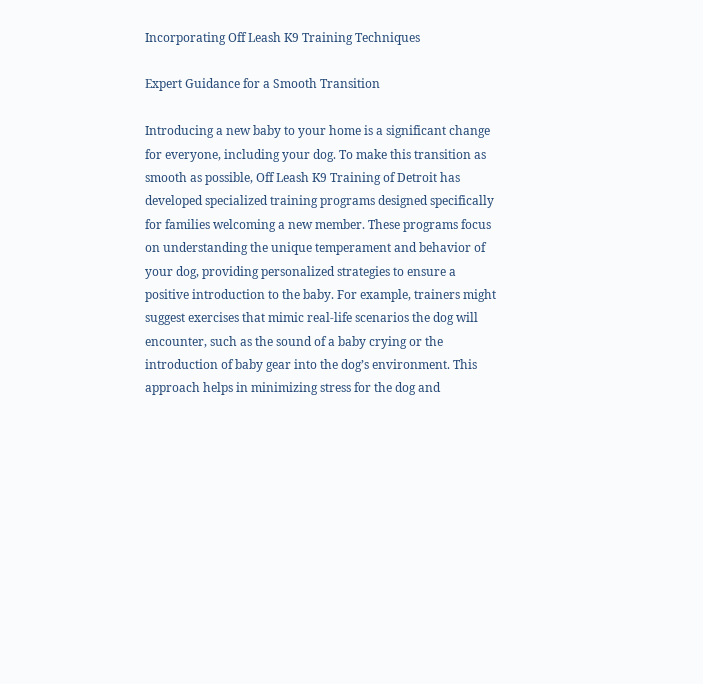Incorporating Off Leash K9 Training Techniques

Expert Guidance for a Smooth Transition

Introducing a new baby to your home is a significant change for everyone, including your dog. To make this transition as smooth as possible, Off Leash K9 Training of Detroit has developed specialized training programs designed specifically for families welcoming a new member. These programs focus on understanding the unique temperament and behavior of your dog, providing personalized strategies to ensure a positive introduction to the baby. For example, trainers might suggest exercises that mimic real-life scenarios the dog will encounter, such as the sound of a baby crying or the introduction of baby gear into the dog’s environment. This approach helps in minimizing stress for the dog and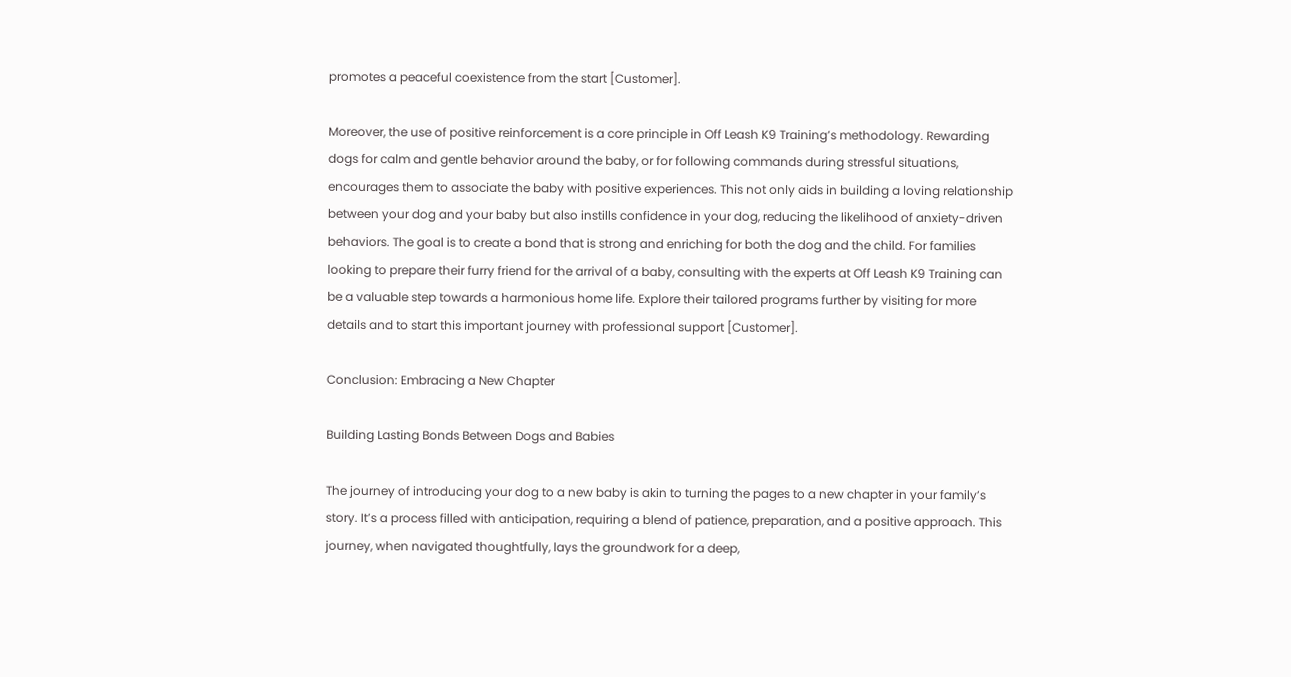promotes a peaceful coexistence from the start [Customer].

Moreover, the use of positive reinforcement is a core principle in Off Leash K9 Training’s methodology. Rewarding dogs for calm and gentle behavior around the baby, or for following commands during stressful situations, encourages them to associate the baby with positive experiences. This not only aids in building a loving relationship between your dog and your baby but also instills confidence in your dog, reducing the likelihood of anxiety-driven behaviors. The goal is to create a bond that is strong and enriching for both the dog and the child. For families looking to prepare their furry friend for the arrival of a baby, consulting with the experts at Off Leash K9 Training can be a valuable step towards a harmonious home life. Explore their tailored programs further by visiting for more details and to start this important journey with professional support [Customer].

Conclusion: Embracing a New Chapter

Building Lasting Bonds Between Dogs and Babies

The journey of introducing your dog to a new baby is akin to turning the pages to a new chapter in your family’s story. It’s a process filled with anticipation, requiring a blend of patience, preparation, and a positive approach. This journey, when navigated thoughtfully, lays the groundwork for a deep,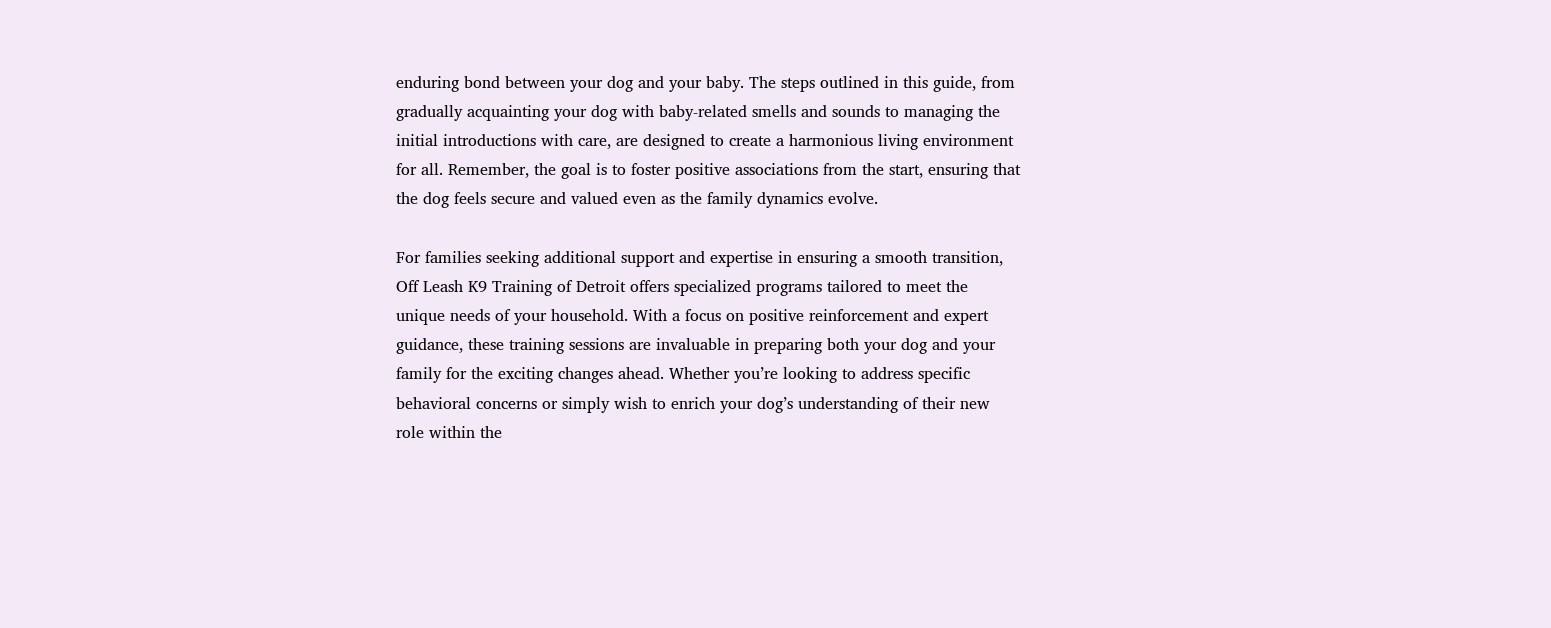enduring bond between your dog and your baby. The steps outlined in this guide, from gradually acquainting your dog with baby-related smells and sounds to managing the initial introductions with care, are designed to create a harmonious living environment for all. Remember, the goal is to foster positive associations from the start, ensuring that the dog feels secure and valued even as the family dynamics evolve.

For families seeking additional support and expertise in ensuring a smooth transition, Off Leash K9 Training of Detroit offers specialized programs tailored to meet the unique needs of your household. With a focus on positive reinforcement and expert guidance, these training sessions are invaluable in preparing both your dog and your family for the exciting changes ahead. Whether you’re looking to address specific behavioral concerns or simply wish to enrich your dog’s understanding of their new role within the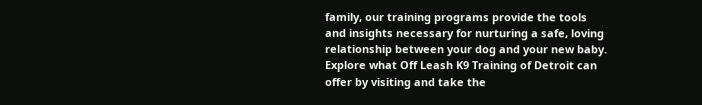family, our training programs provide the tools and insights necessary for nurturing a safe, loving relationship between your dog and your new baby. Explore what Off Leash K9 Training of Detroit can offer by visiting and take the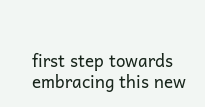first step towards embracing this new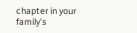chapter in your family’s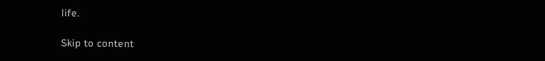life.

Skip to content